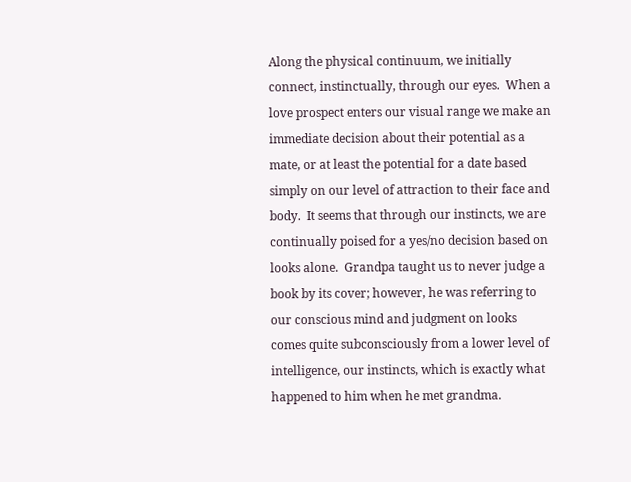Along the physical continuum, we initially connect, instinctually, through our eyes.  When a love prospect enters our visual range we make an immediate decision about their potential as a mate, or at least the potential for a date based simply on our level of attraction to their face and body.  It seems that through our instincts, we are continually poised for a yes/no decision based on looks alone.  Grandpa taught us to never judge a book by its cover; however, he was referring to our conscious mind and judgment on looks comes quite subconsciously from a lower level of intelligence, our instincts, which is exactly what happened to him when he met grandma.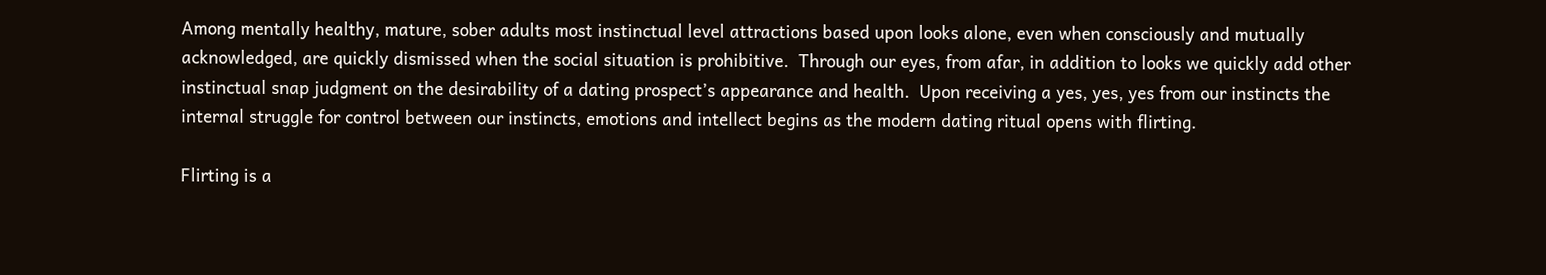Among mentally healthy, mature, sober adults most instinctual level attractions based upon looks alone, even when consciously and mutually acknowledged, are quickly dismissed when the social situation is prohibitive.  Through our eyes, from afar, in addition to looks we quickly add other instinctual snap judgment on the desirability of a dating prospect’s appearance and health.  Upon receiving a yes, yes, yes from our instincts the internal struggle for control between our instincts, emotions and intellect begins as the modern dating ritual opens with flirting.

Flirting is a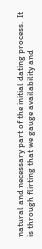natural and necessary part of the initial dating process.  It is through flirting that we gauge availability and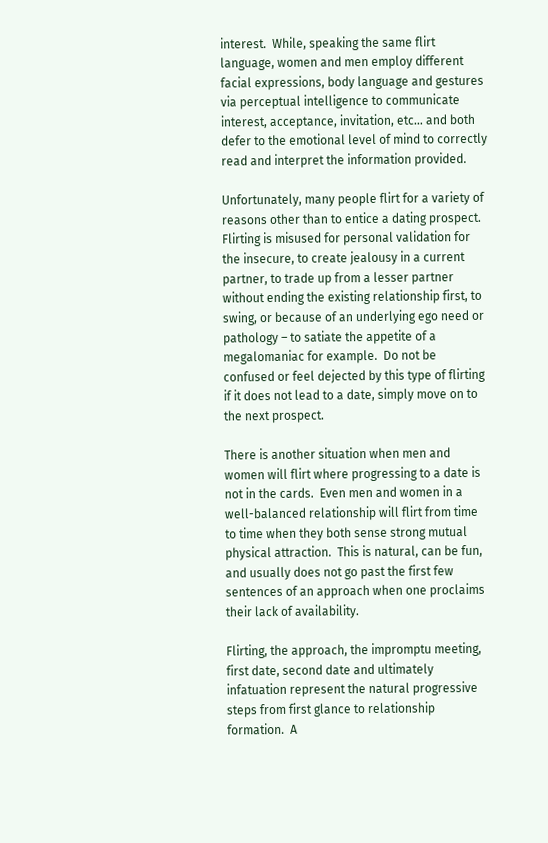interest.  While, speaking the same flirt language, women and men employ different facial expressions, body language and gestures via perceptual intelligence to communicate interest, acceptance, invitation, etc… and both defer to the emotional level of mind to correctly read and interpret the information provided.

Unfortunately, many people flirt for a variety of reasons other than to entice a dating prospect.  Flirting is misused for personal validation for the insecure, to create jealousy in a current partner, to trade up from a lesser partner without ending the existing relationship first, to swing, or because of an underlying ego need or pathology – to satiate the appetite of a megalomaniac for example.  Do not be confused or feel dejected by this type of flirting if it does not lead to a date, simply move on to the next prospect.

There is another situation when men and women will flirt where progressing to a date is not in the cards.  Even men and women in a well-balanced relationship will flirt from time to time when they both sense strong mutual physical attraction.  This is natural, can be fun, and usually does not go past the first few sentences of an approach when one proclaims their lack of availability.

Flirting, the approach, the impromptu meeting, first date, second date and ultimately infatuation represent the natural progressive steps from first glance to relationship formation.  A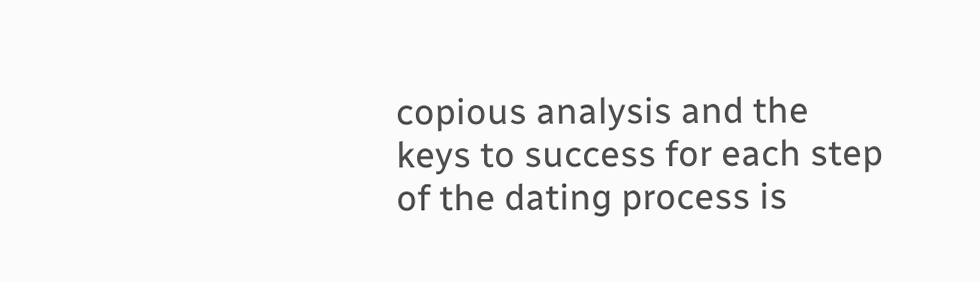copious analysis and the keys to success for each step of the dating process is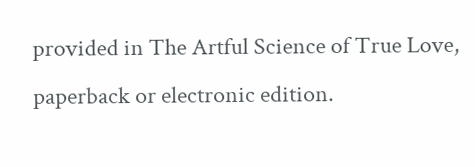provided in The Artful Science of True Love, paperback or electronic edition.